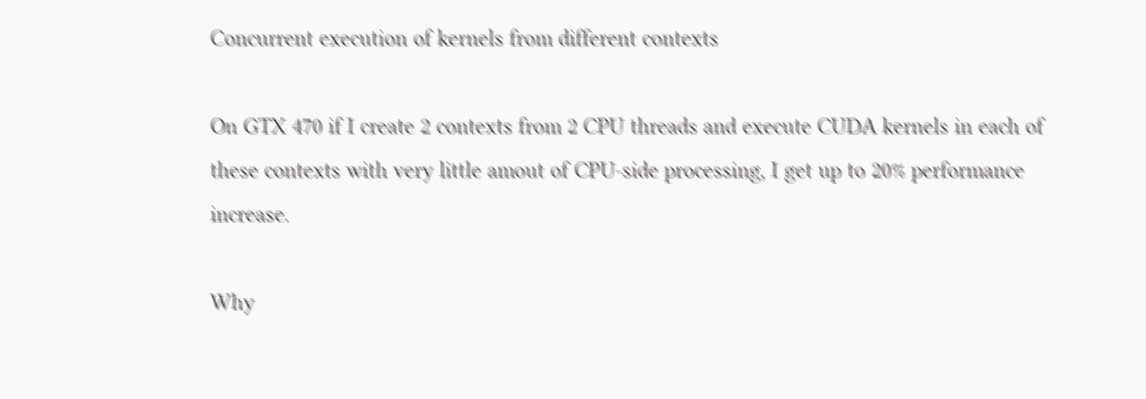Concurrent execution of kernels from different contexts

On GTX 470 if I create 2 contexts from 2 CPU threads and execute CUDA kernels in each of these contexts with very little amout of CPU-side processing, I get up to 20% performance increase.

Why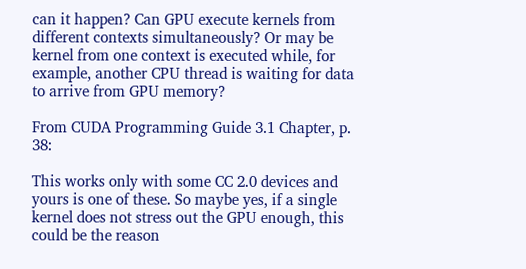can it happen? Can GPU execute kernels from different contexts simultaneously? Or may be kernel from one context is executed while, for example, another CPU thread is waiting for data to arrive from GPU memory?

From CUDA Programming Guide 3.1 Chapter, p. 38:

This works only with some CC 2.0 devices and yours is one of these. So maybe yes, if a single kernel does not stress out the GPU enough, this could be the reason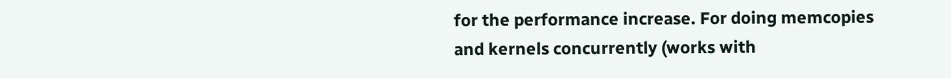for the performance increase. For doing memcopies and kernels concurrently (works with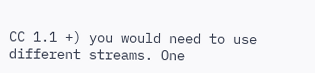CC 1.1 +) you would need to use different streams. One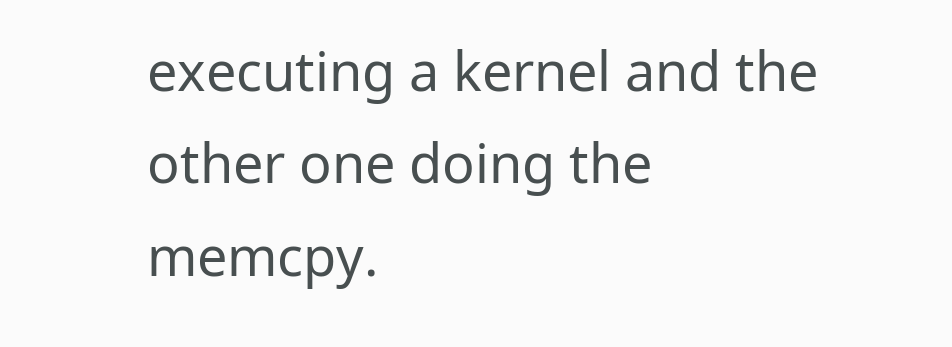executing a kernel and the other one doing the memcpy.